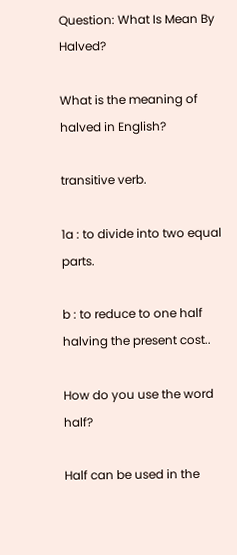Question: What Is Mean By Halved?

What is the meaning of halved in English?

transitive verb.

1a : to divide into two equal parts.

b : to reduce to one half halving the present cost..

How do you use the word half?

Half can be used in the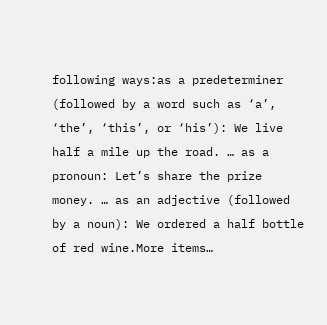following ways:as a predeterminer (followed by a word such as ‘a’, ‘the’, ‘this’, or ‘his’): We live half a mile up the road. … as a pronoun: Let’s share the prize money. … as an adjective (followed by a noun): We ordered a half bottle of red wine.More items…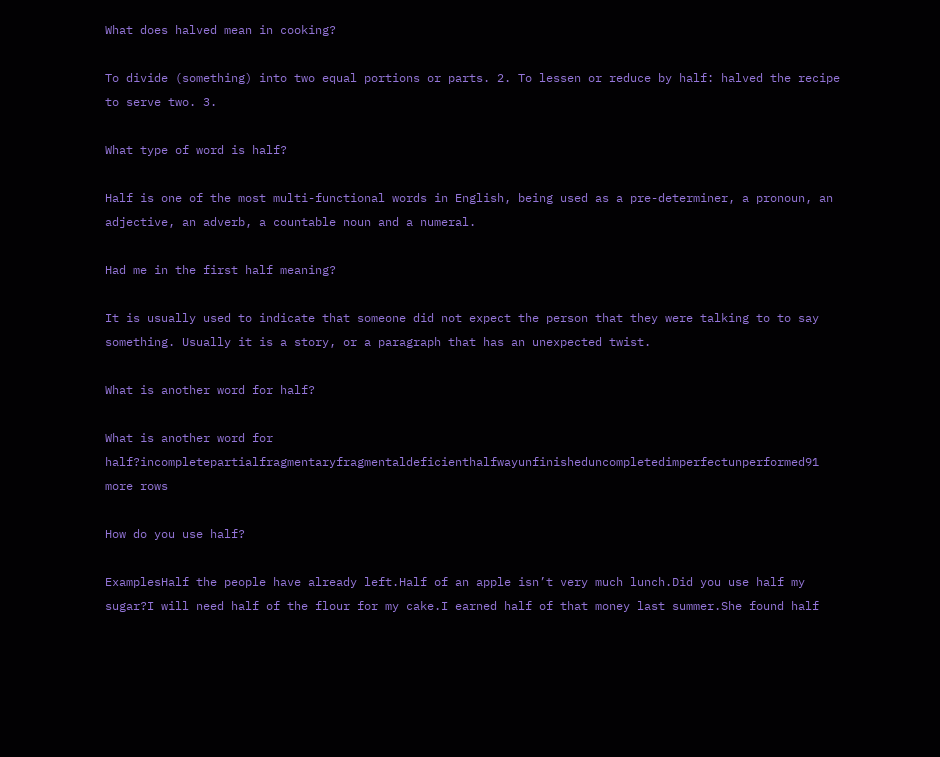What does halved mean in cooking?

To divide (something) into two equal portions or parts. 2. To lessen or reduce by half: halved the recipe to serve two. 3.

What type of word is half?

Half is one of the most multi-functional words in English, being used as a pre-determiner, a pronoun, an adjective, an adverb, a countable noun and a numeral.

Had me in the first half meaning?

It is usually used to indicate that someone did not expect the person that they were talking to to say something. Usually it is a story, or a paragraph that has an unexpected twist.

What is another word for half?

What is another word for half?incompletepartialfragmentaryfragmentaldeficienthalfwayunfinisheduncompletedimperfectunperformed91 more rows

How do you use half?

ExamplesHalf the people have already left.Half of an apple isn’t very much lunch.Did you use half my sugar?I will need half of the flour for my cake.I earned half of that money last summer.She found half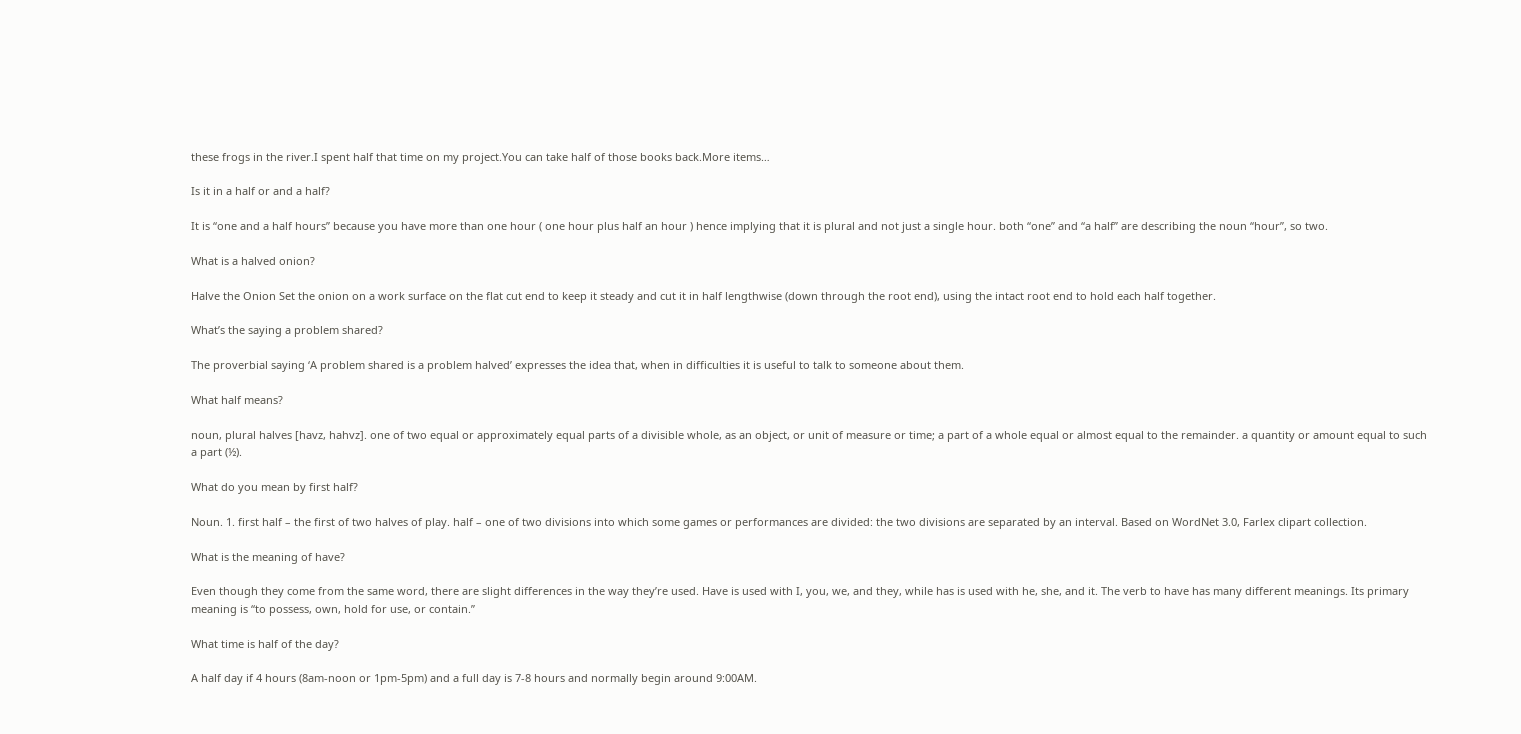these frogs in the river.I spent half that time on my project.You can take half of those books back.More items…

Is it in a half or and a half?

It is “one and a half hours” because you have more than one hour ( one hour plus half an hour ) hence implying that it is plural and not just a single hour. both “one” and “a half” are describing the noun “hour”, so two.

What is a halved onion?

Halve the Onion Set the onion on a work surface on the flat cut end to keep it steady and cut it in half lengthwise (down through the root end), using the intact root end to hold each half together.

What’s the saying a problem shared?

The proverbial saying ‘A problem shared is a problem halved’ expresses the idea that, when in difficulties it is useful to talk to someone about them.

What half means?

noun, plural halves [havz, hahvz]. one of two equal or approximately equal parts of a divisible whole, as an object, or unit of measure or time; a part of a whole equal or almost equal to the remainder. a quantity or amount equal to such a part (½).

What do you mean by first half?

Noun. 1. first half – the first of two halves of play. half – one of two divisions into which some games or performances are divided: the two divisions are separated by an interval. Based on WordNet 3.0, Farlex clipart collection.

What is the meaning of have?

Even though they come from the same word, there are slight differences in the way they’re used. Have is used with I, you, we, and they, while has is used with he, she, and it. The verb to have has many different meanings. Its primary meaning is “to possess, own, hold for use, or contain.”

What time is half of the day?

A half day if 4 hours (8am-noon or 1pm-5pm) and a full day is 7-8 hours and normally begin around 9:00AM.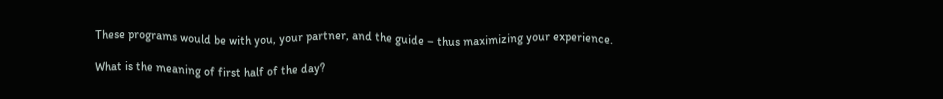These programs would be with you, your partner, and the guide – thus maximizing your experience.

What is the meaning of first half of the day?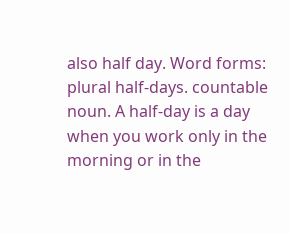also half day. Word forms: plural half-days. countable noun. A half-day is a day when you work only in the morning or in the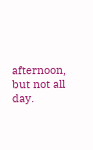afternoon, but not all day.